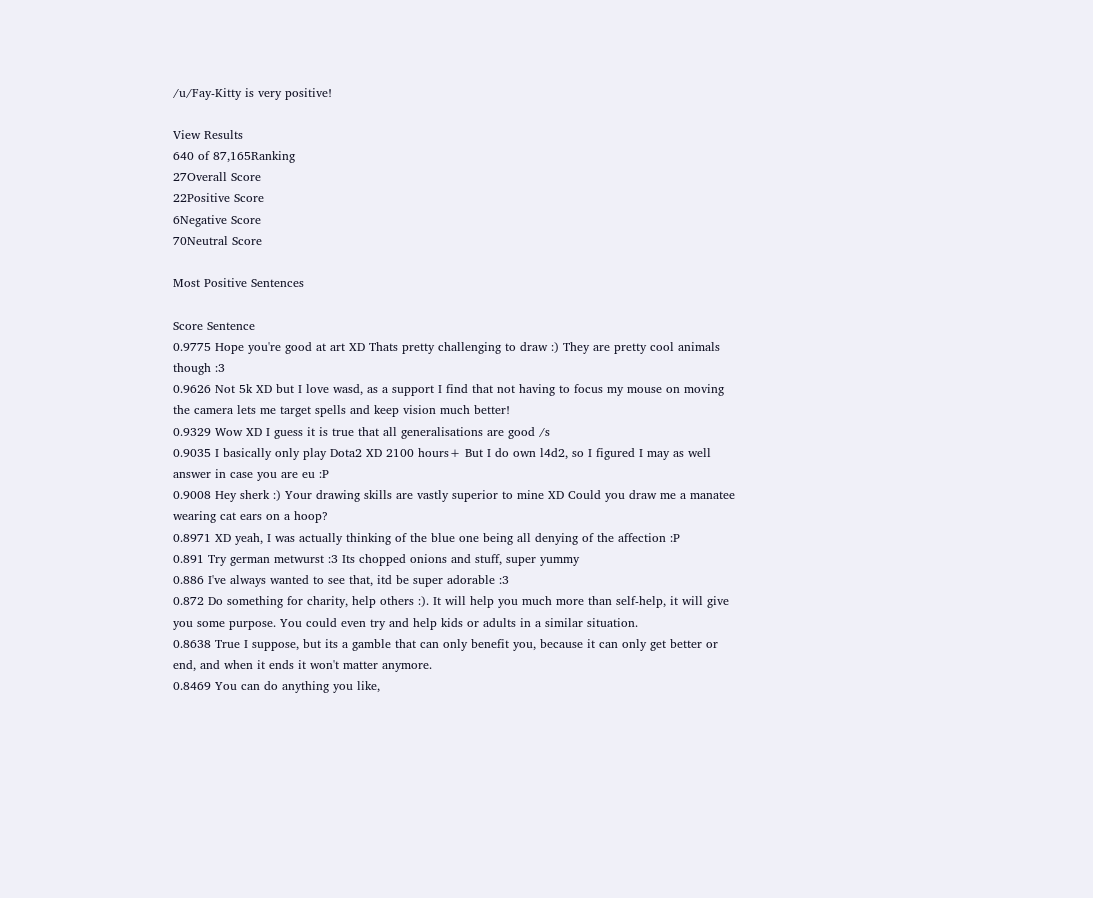/u/Fay-Kitty is very positive!

View Results
640 of 87,165Ranking
27Overall Score
22Positive Score
6Negative Score
70Neutral Score

Most Positive Sentences

Score Sentence
0.9775 Hope you're good at art XD Thats pretty challenging to draw :) They are pretty cool animals though :3
0.9626 Not 5k XD but I love wasd, as a support I find that not having to focus my mouse on moving the camera lets me target spells and keep vision much better!
0.9329 Wow XD I guess it is true that all generalisations are good /s
0.9035 I basically only play Dota2 XD 2100 hours+ But I do own l4d2, so I figured I may as well answer in case you are eu :P
0.9008 Hey sherk :) Your drawing skills are vastly superior to mine XD Could you draw me a manatee wearing cat ears on a hoop?
0.8971 XD yeah, I was actually thinking of the blue one being all denying of the affection :P
0.891 Try german metwurst :3 Its chopped onions and stuff, super yummy
0.886 I've always wanted to see that, itd be super adorable :3
0.872 Do something for charity, help others :). It will help you much more than self-help, it will give you some purpose. You could even try and help kids or adults in a similar situation.
0.8638 True I suppose, but its a gamble that can only benefit you, because it can only get better or end, and when it ends it won't matter anymore.
0.8469 You can do anything you like,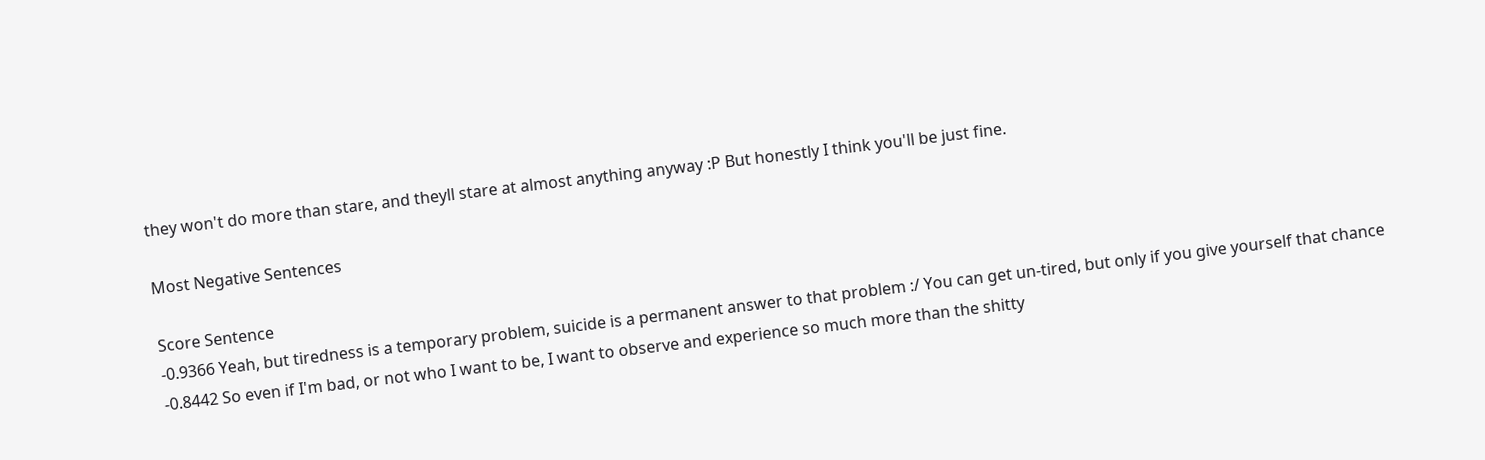they won't do more than stare, and theyll stare at almost anything anyway :P But honestly I think you'll be just fine.

Most Negative Sentences

Score Sentence
-0.9366 Yeah, but tiredness is a temporary problem, suicide is a permanent answer to that problem :/ You can get un-tired, but only if you give yourself that chance
-0.8442 So even if I'm bad, or not who I want to be, I want to observe and experience so much more than the shitty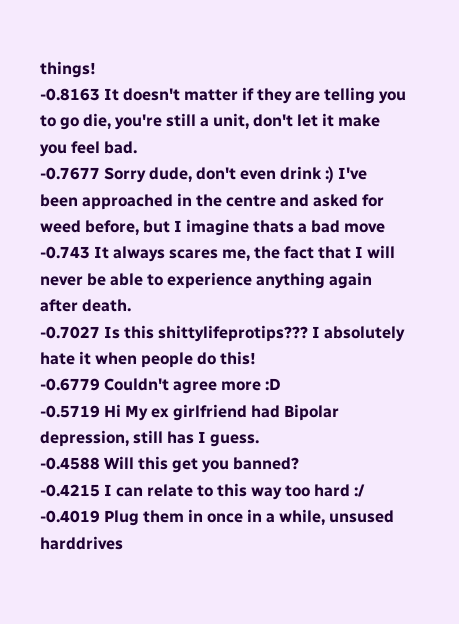things!
-0.8163 It doesn't matter if they are telling you to go die, you're still a unit, don't let it make you feel bad.
-0.7677 Sorry dude, don't even drink :) I've been approached in the centre and asked for weed before, but I imagine thats a bad move
-0.743 It always scares me, the fact that I will never be able to experience anything again after death.
-0.7027 Is this shittylifeprotips??? I absolutely hate it when people do this!
-0.6779 Couldn't agree more :D
-0.5719 Hi My ex girlfriend had Bipolar depression, still has I guess.
-0.4588 Will this get you banned?
-0.4215 I can relate to this way too hard :/
-0.4019 Plug them in once in a while, unsused harddrives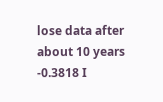lose data after about 10 years
-0.3818 I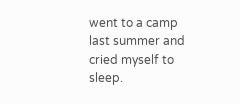went to a camp last summer and cried myself to sleep.